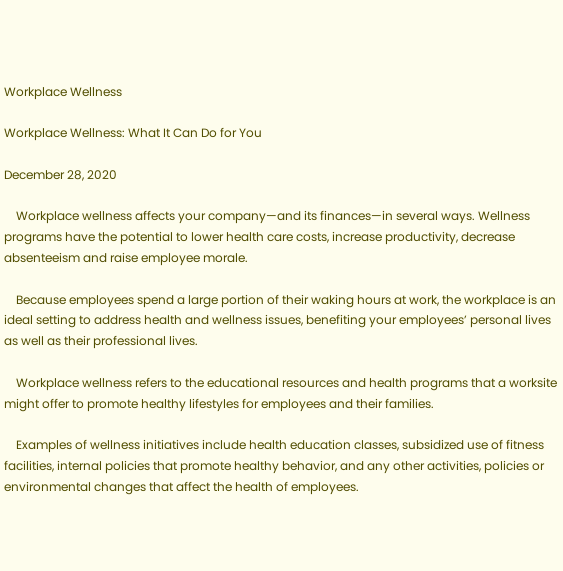Workplace Wellness

Workplace Wellness: What It Can Do for You

December 28, 2020

    Workplace wellness affects your company—and its finances—in several ways. Wellness programs have the potential to lower health care costs, increase productivity, decrease absenteeism and raise employee morale.

    Because employees spend a large portion of their waking hours at work, the workplace is an ideal setting to address health and wellness issues, benefiting your employees’ personal lives as well as their professional lives.

    Workplace wellness refers to the educational resources and health programs that a worksite might offer to promote healthy lifestyles for employees and their families.

    Examples of wellness initiatives include health education classes, subsidized use of fitness facilities, internal policies that promote healthy behavior, and any other activities, policies or environmental changes that affect the health of employees.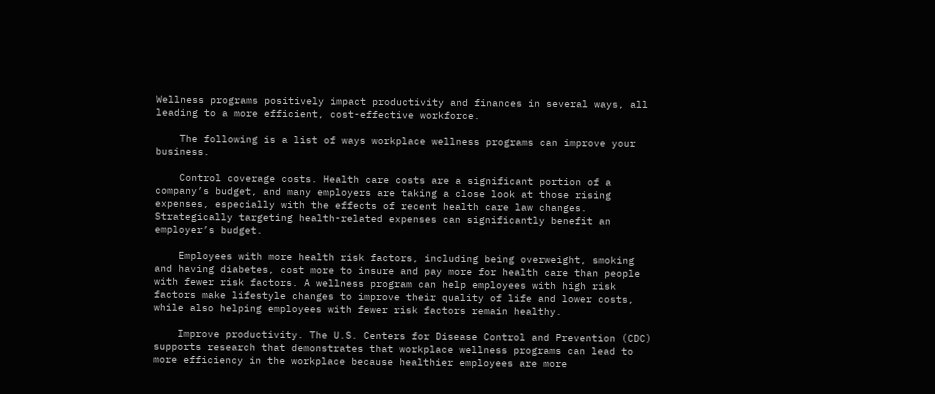Wellness programs positively impact productivity and finances in several ways, all leading to a more efficient, cost-effective workforce.

    The following is a list of ways workplace wellness programs can improve your business.

    Control coverage costs. Health care costs are a significant portion of a company’s budget, and many employers are taking a close look at those rising expenses, especially with the effects of recent health care law changes. Strategically targeting health-related expenses can significantly benefit an employer’s budget.

    Employees with more health risk factors, including being overweight, smoking and having diabetes, cost more to insure and pay more for health care than people with fewer risk factors. A wellness program can help employees with high risk factors make lifestyle changes to improve their quality of life and lower costs, while also helping employees with fewer risk factors remain healthy.

    Improve productivity. The U.S. Centers for Disease Control and Prevention (CDC) supports research that demonstrates that workplace wellness programs can lead to more efficiency in the workplace because healthier employees are more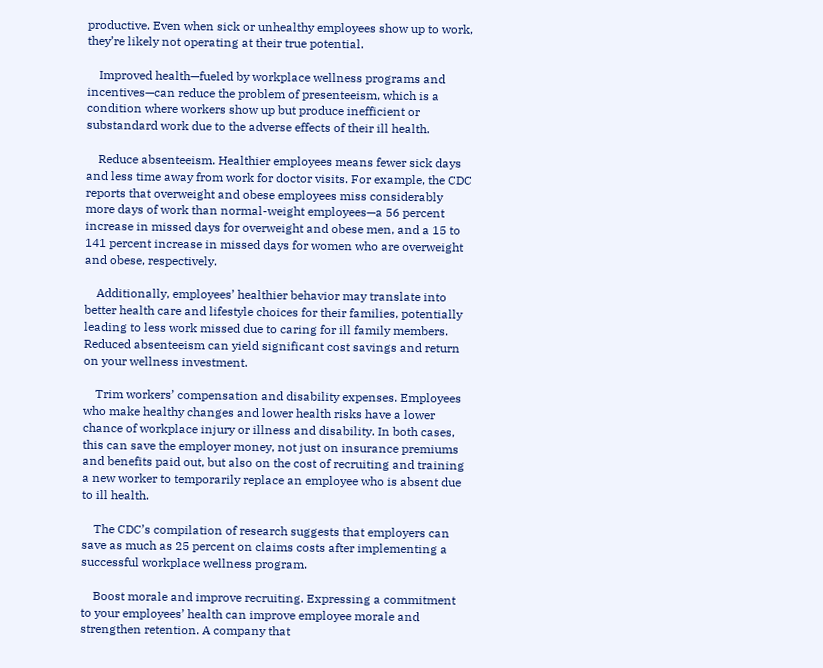productive. Even when sick or unhealthy employees show up to work, they’re likely not operating at their true potential.

    Improved health—fueled by workplace wellness programs and incentives—can reduce the problem of presenteeism, which is a condition where workers show up but produce inefficient or substandard work due to the adverse effects of their ill health.

    Reduce absenteeism. Healthier employees means fewer sick days and less time away from work for doctor visits. For example, the CDC reports that overweight and obese employees miss considerably more days of work than normal-weight employees—a 56 percent increase in missed days for overweight and obese men, and a 15 to 141 percent increase in missed days for women who are overweight and obese, respectively.

    Additionally, employees’ healthier behavior may translate into better health care and lifestyle choices for their families, potentially leading to less work missed due to caring for ill family members. Reduced absenteeism can yield significant cost savings and return on your wellness investment.

    Trim workers’ compensation and disability expenses. Employees who make healthy changes and lower health risks have a lower chance of workplace injury or illness and disability. In both cases, this can save the employer money, not just on insurance premiums and benefits paid out, but also on the cost of recruiting and training a new worker to temporarily replace an employee who is absent due to ill health.

    The CDC’s compilation of research suggests that employers can save as much as 25 percent on claims costs after implementing a successful workplace wellness program.

    Boost morale and improve recruiting. Expressing a commitment to your employees’ health can improve employee morale and strengthen retention. A company that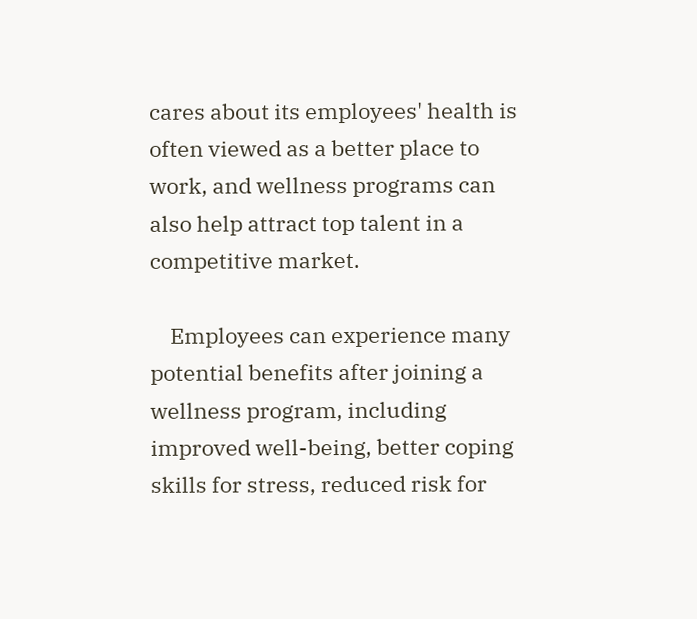cares about its employees' health is often viewed as a better place to work, and wellness programs can also help attract top talent in a competitive market.

    Employees can experience many potential benefits after joining a wellness program, including improved well-being, better coping skills for stress, reduced risk for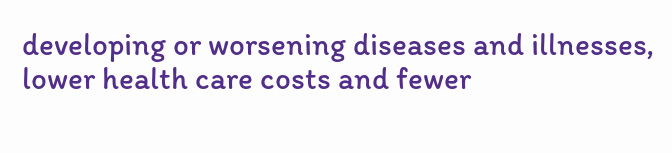developing or worsening diseases and illnesses, lower health care costs and fewer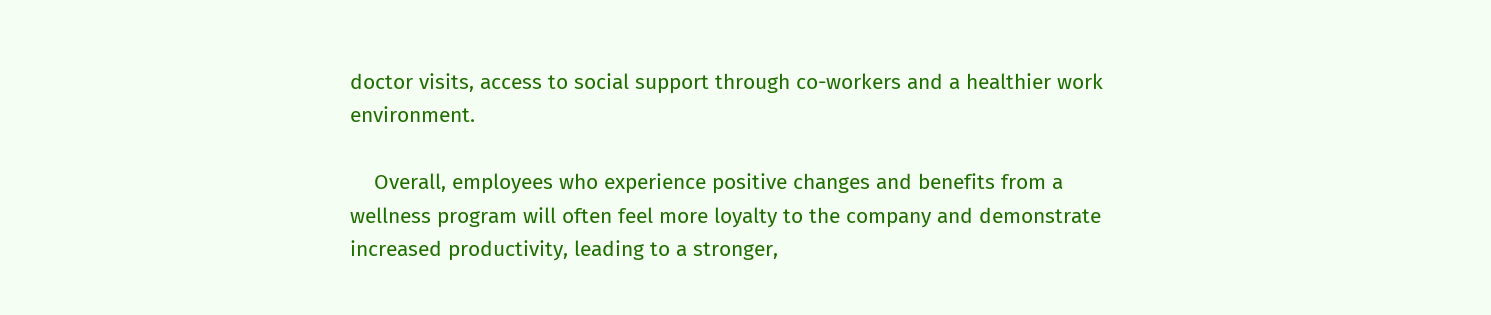doctor visits, access to social support through co-workers and a healthier work environment.

    Overall, employees who experience positive changes and benefits from a wellness program will often feel more loyalty to the company and demonstrate increased productivity, leading to a stronger,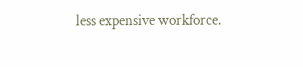less expensive workforce.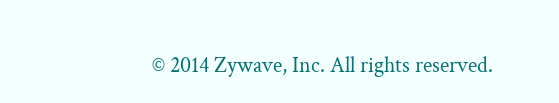© 2014 Zywave, Inc. All rights reserved.